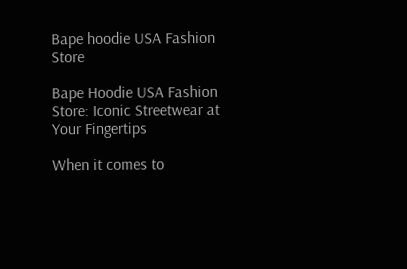Bape hoodie USA Fashion Store

Bape Hoodie USA Fashion Store: Iconic Streetwear at Your Fingertips

When it comes to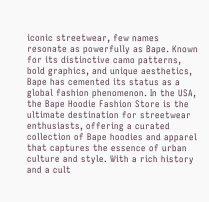iconic streetwear, few names resonate as powerfully as Bape. Known for its distinctive camo patterns, bold graphics, and unique aesthetics, Bape has cemented its status as a global fashion phenomenon. In the USA, the Bape Hoodie Fashion Store is the ultimate destination for streetwear enthusiasts, offering a curated collection of Bape hoodies and apparel that captures the essence of urban culture and style. With a rich history and a cult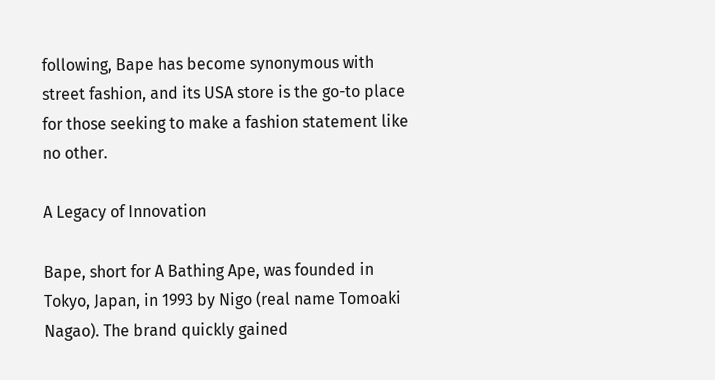following, Bape has become synonymous with street fashion, and its USA store is the go-to place for those seeking to make a fashion statement like no other.

A Legacy of Innovation

Bape, short for A Bathing Ape, was founded in Tokyo, Japan, in 1993 by Nigo (real name Tomoaki Nagao). The brand quickly gained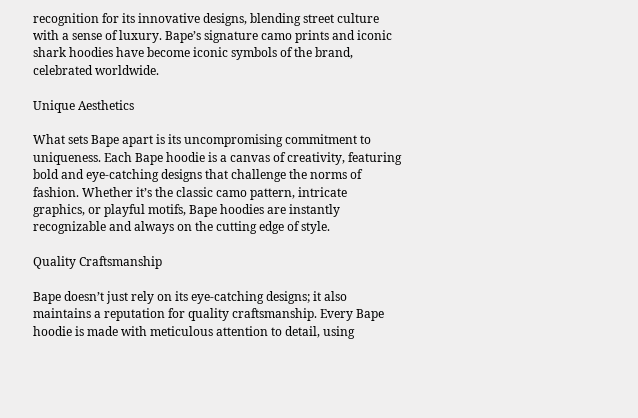recognition for its innovative designs, blending street culture with a sense of luxury. Bape’s signature camo prints and iconic shark hoodies have become iconic symbols of the brand, celebrated worldwide.

Unique Aesthetics

What sets Bape apart is its uncompromising commitment to uniqueness. Each Bape hoodie is a canvas of creativity, featuring bold and eye-catching designs that challenge the norms of fashion. Whether it’s the classic camo pattern, intricate graphics, or playful motifs, Bape hoodies are instantly recognizable and always on the cutting edge of style.

Quality Craftsmanship

Bape doesn’t just rely on its eye-catching designs; it also maintains a reputation for quality craftsmanship. Every Bape hoodie is made with meticulous attention to detail, using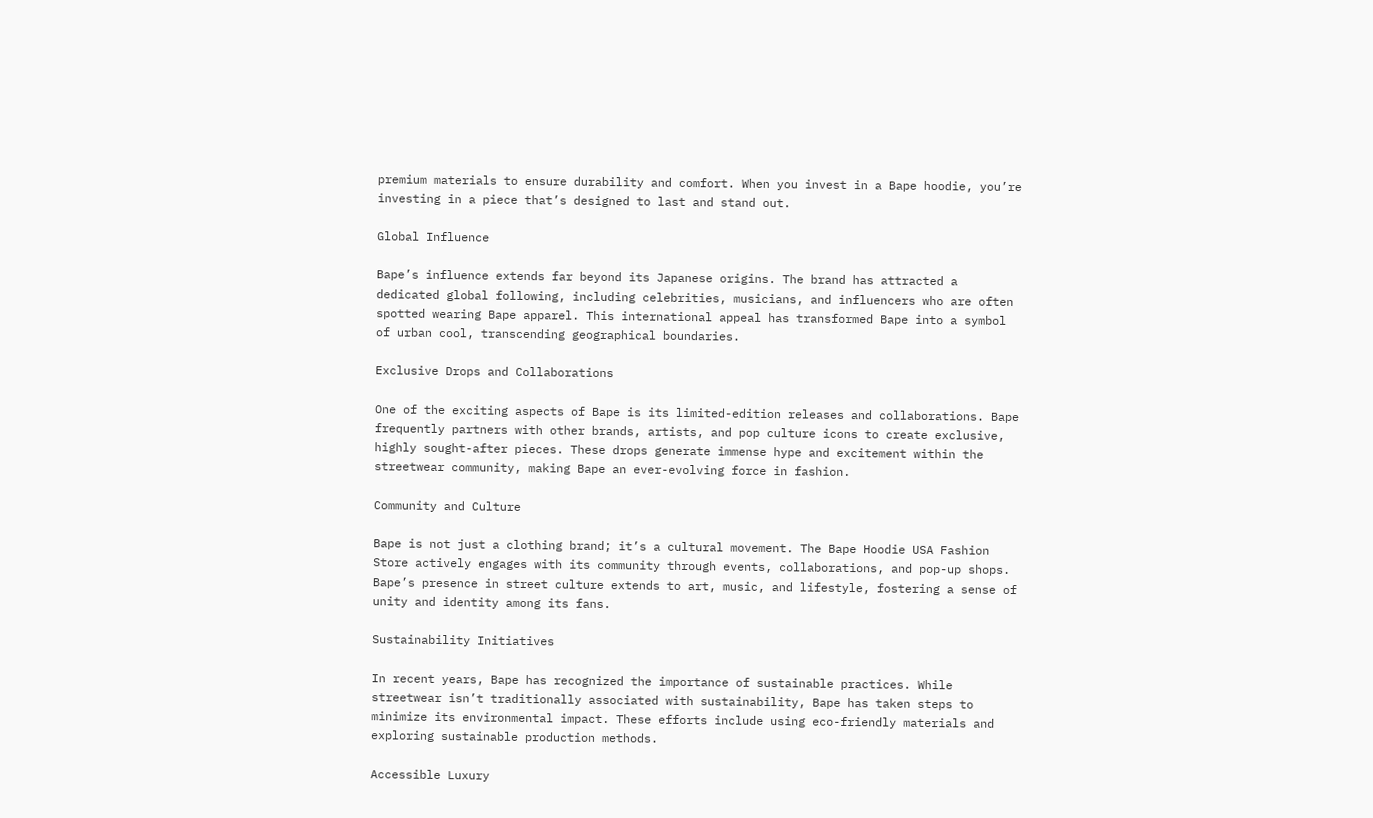premium materials to ensure durability and comfort. When you invest in a Bape hoodie, you’re investing in a piece that’s designed to last and stand out.

Global Influence

Bape’s influence extends far beyond its Japanese origins. The brand has attracted a dedicated global following, including celebrities, musicians, and influencers who are often spotted wearing Bape apparel. This international appeal has transformed Bape into a symbol of urban cool, transcending geographical boundaries.

Exclusive Drops and Collaborations

One of the exciting aspects of Bape is its limited-edition releases and collaborations. Bape frequently partners with other brands, artists, and pop culture icons to create exclusive, highly sought-after pieces. These drops generate immense hype and excitement within the streetwear community, making Bape an ever-evolving force in fashion.

Community and Culture

Bape is not just a clothing brand; it’s a cultural movement. The Bape Hoodie USA Fashion Store actively engages with its community through events, collaborations, and pop-up shops. Bape’s presence in street culture extends to art, music, and lifestyle, fostering a sense of unity and identity among its fans.

Sustainability Initiatives

In recent years, Bape has recognized the importance of sustainable practices. While streetwear isn’t traditionally associated with sustainability, Bape has taken steps to minimize its environmental impact. These efforts include using eco-friendly materials and exploring sustainable production methods.

Accessible Luxury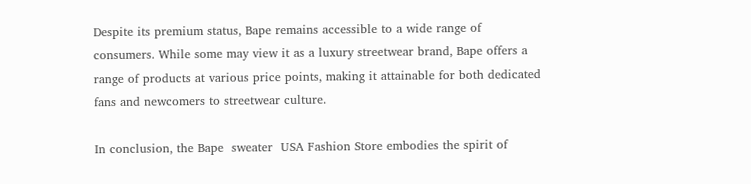Despite its premium status, Bape remains accessible to a wide range of consumers. While some may view it as a luxury streetwear brand, Bape offers a range of products at various price points, making it attainable for both dedicated fans and newcomers to streetwear culture.

In conclusion, the Bape  sweater  USA Fashion Store embodies the spirit of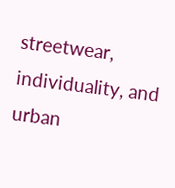streetwear, individuality, and urban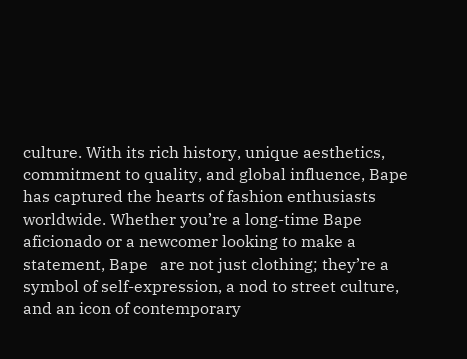culture. With its rich history, unique aesthetics, commitment to quality, and global influence, Bape has captured the hearts of fashion enthusiasts worldwide. Whether you’re a long-time Bape aficionado or a newcomer looking to make a statement, Bape   are not just clothing; they’re a symbol of self-expression, a nod to street culture, and an icon of contemporary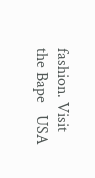fashion. Visit the Bape   USA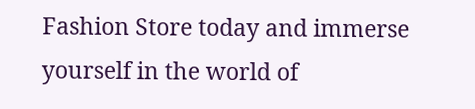Fashion Store today and immerse yourself in the world of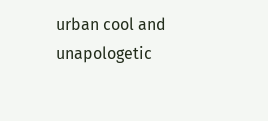urban cool and unapologetic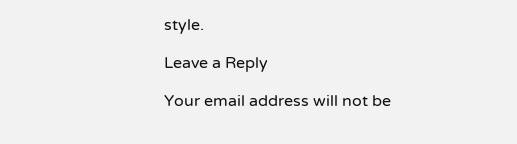style.

Leave a Reply

Your email address will not be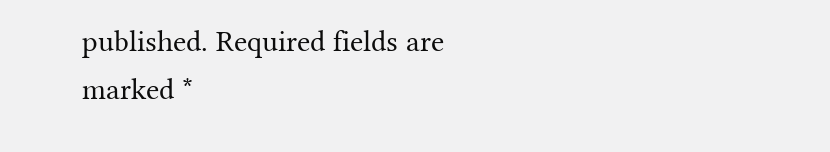published. Required fields are marked *